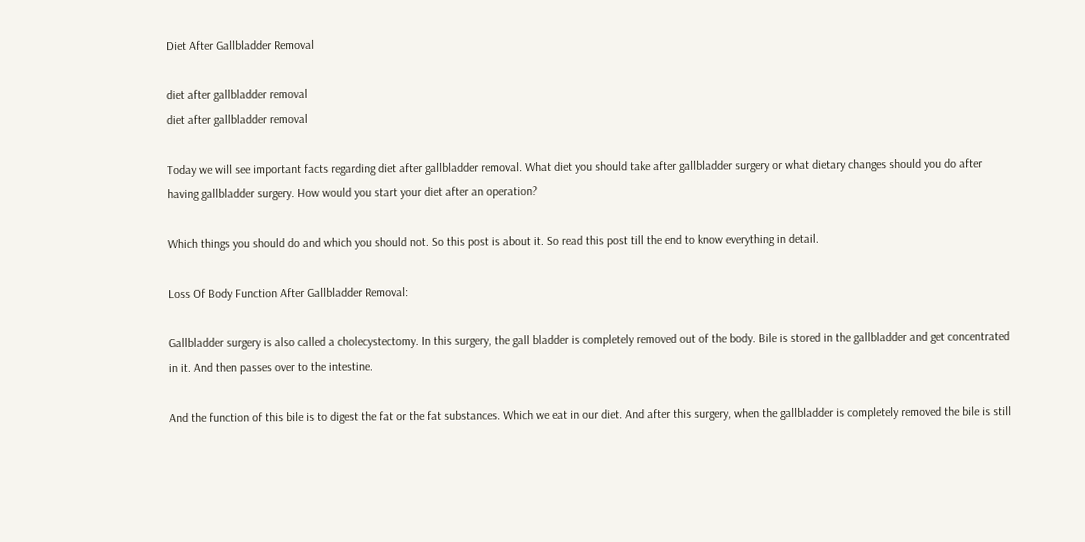Diet After Gallbladder Removal

diet after gallbladder removal
diet after gallbladder removal

Today we will see important facts regarding diet after gallbladder removal. What diet you should take after gallbladder surgery or what dietary changes should you do after having gallbladder surgery. How would you start your diet after an operation?

Which things you should do and which you should not. So this post is about it. So read this post till the end to know everything in detail.

Loss Of Body Function After Gallbladder Removal:

Gallbladder surgery is also called a cholecystectomy. In this surgery, the gall bladder is completely removed out of the body. Bile is stored in the gallbladder and get concentrated in it. And then passes over to the intestine.

And the function of this bile is to digest the fat or the fat substances. Which we eat in our diet. And after this surgery, when the gallbladder is completely removed the bile is still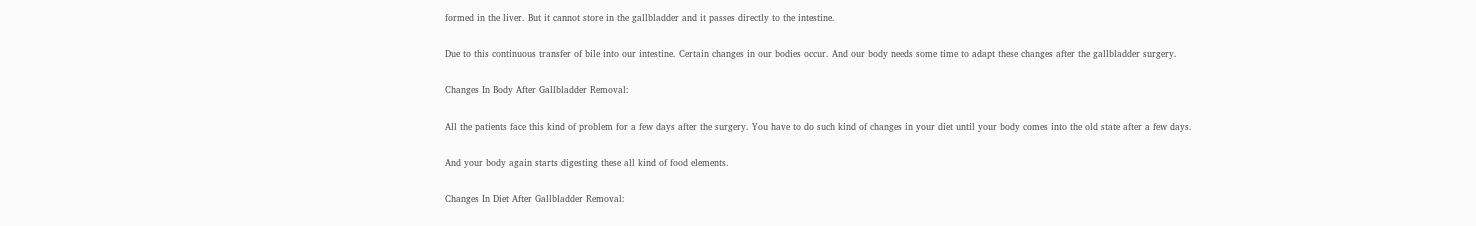formed in the liver. But it cannot store in the gallbladder and it passes directly to the intestine.

Due to this continuous transfer of bile into our intestine. Certain changes in our bodies occur. And our body needs some time to adapt these changes after the gallbladder surgery.

Changes In Body After Gallbladder Removal:

All the patients face this kind of problem for a few days after the surgery. You have to do such kind of changes in your diet until your body comes into the old state after a few days.

And your body again starts digesting these all kind of food elements.

Changes In Diet After Gallbladder Removal: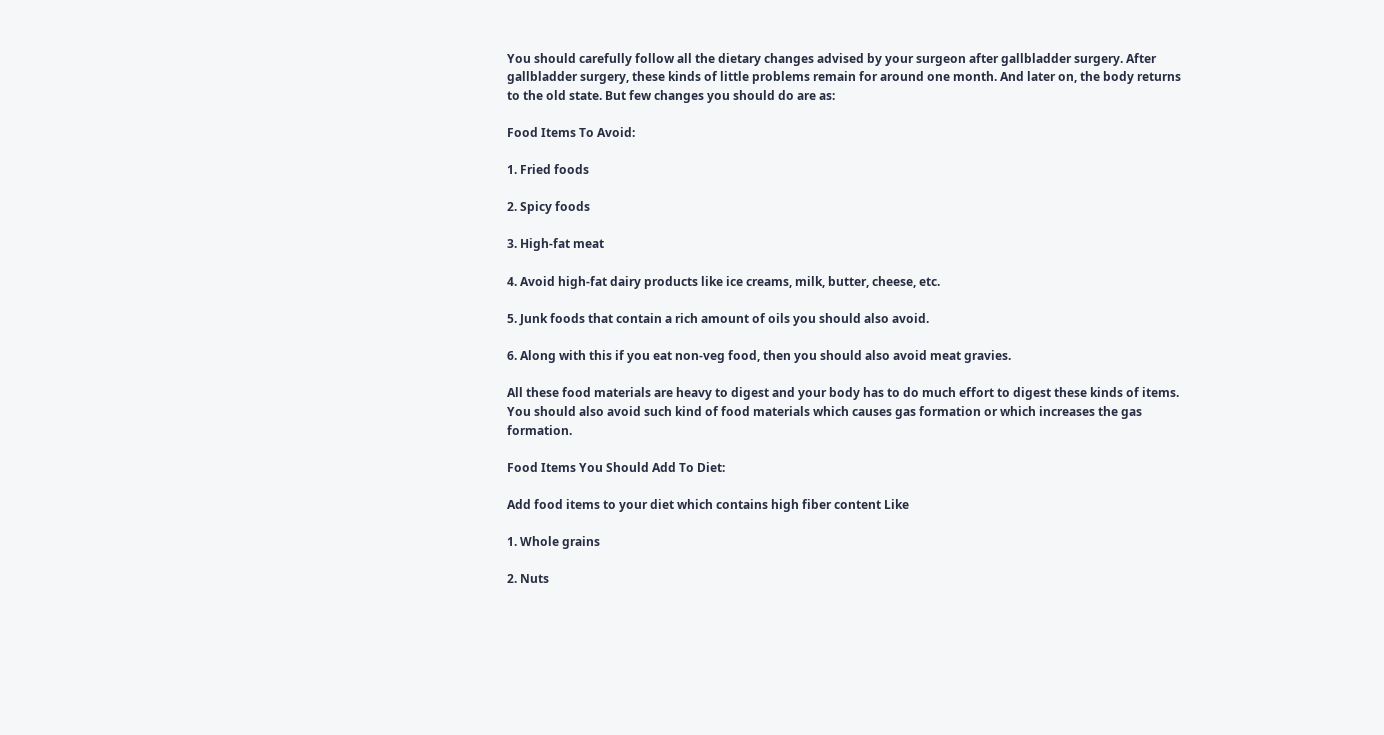You should carefully follow all the dietary changes advised by your surgeon after gallbladder surgery. After gallbladder surgery, these kinds of little problems remain for around one month. And later on, the body returns to the old state. But few changes you should do are as:

Food Items To Avoid:

1. Fried foods

2. Spicy foods

3. High-fat meat

4. Avoid high-fat dairy products like ice creams, milk, butter, cheese, etc.

5. Junk foods that contain a rich amount of oils you should also avoid.

6. Along with this if you eat non-veg food, then you should also avoid meat gravies.

All these food materials are heavy to digest and your body has to do much effort to digest these kinds of items. You should also avoid such kind of food materials which causes gas formation or which increases the gas formation.

Food Items You Should Add To Diet:

Add food items to your diet which contains high fiber content Like

1. Whole grains

2. Nuts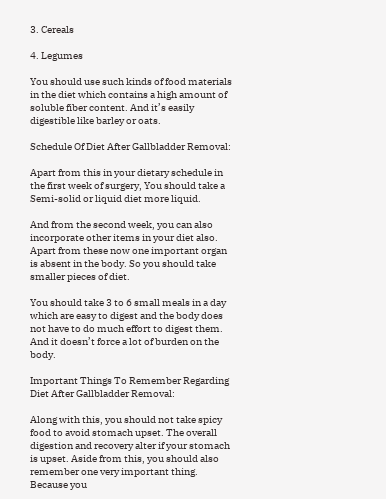3. Cereals

4. Legumes

You should use such kinds of food materials in the diet which contains a high amount of soluble fiber content. And it’s easily digestible like barley or oats.

Schedule Of Diet After Gallbladder Removal:

Apart from this in your dietary schedule in the first week of surgery, You should take a Semi-solid or liquid diet more liquid.

And from the second week, you can also incorporate other items in your diet also. Apart from these now one important organ is absent in the body. So you should take smaller pieces of diet.

You should take 3 to 6 small meals in a day which are easy to digest and the body does not have to do much effort to digest them. And it doesn’t force a lot of burden on the body.

Important Things To Remember Regarding Diet After Gallbladder Removal:

Along with this, you should not take spicy food to avoid stomach upset. The overall digestion and recovery alter if your stomach is upset. Aside from this, you should also remember one very important thing. Because you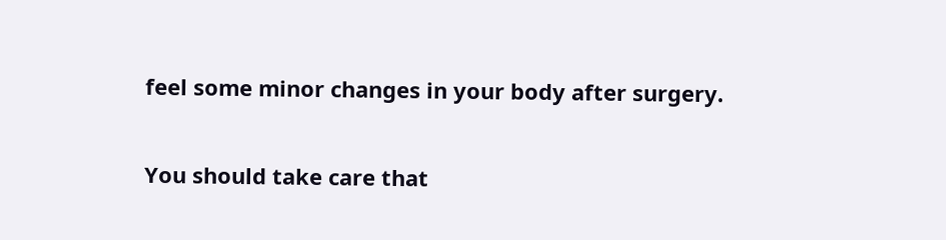feel some minor changes in your body after surgery.

You should take care that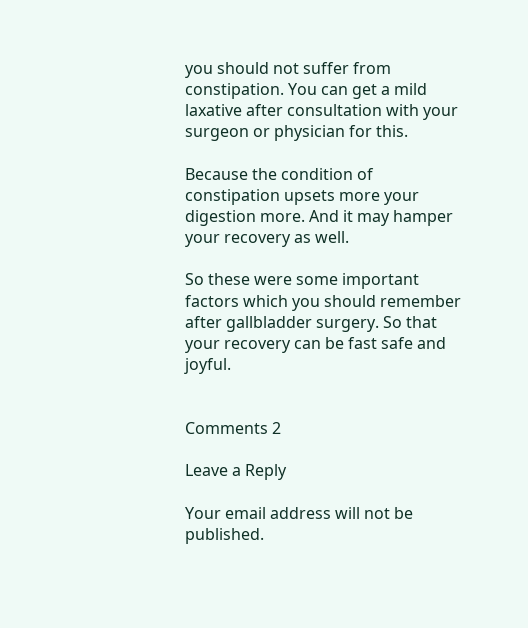you should not suffer from constipation. You can get a mild laxative after consultation with your surgeon or physician for this.

Because the condition of constipation upsets more your digestion more. And it may hamper your recovery as well.

So these were some important factors which you should remember after gallbladder surgery. So that your recovery can be fast safe and joyful.


Comments 2

Leave a Reply

Your email address will not be published.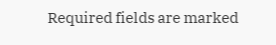Required fields are marked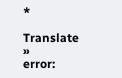*

Translate »
error: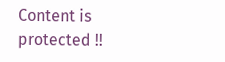Content is protected !!